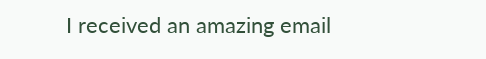I received an amazing email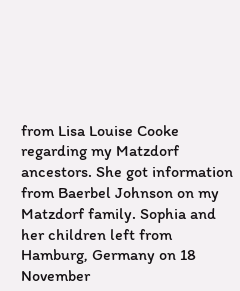from Lisa Louise Cooke regarding my Matzdorf ancestors. She got information from Baerbel Johnson on my Matzdorf family. Sophia and her children left from Hamburg, Germany on 18 November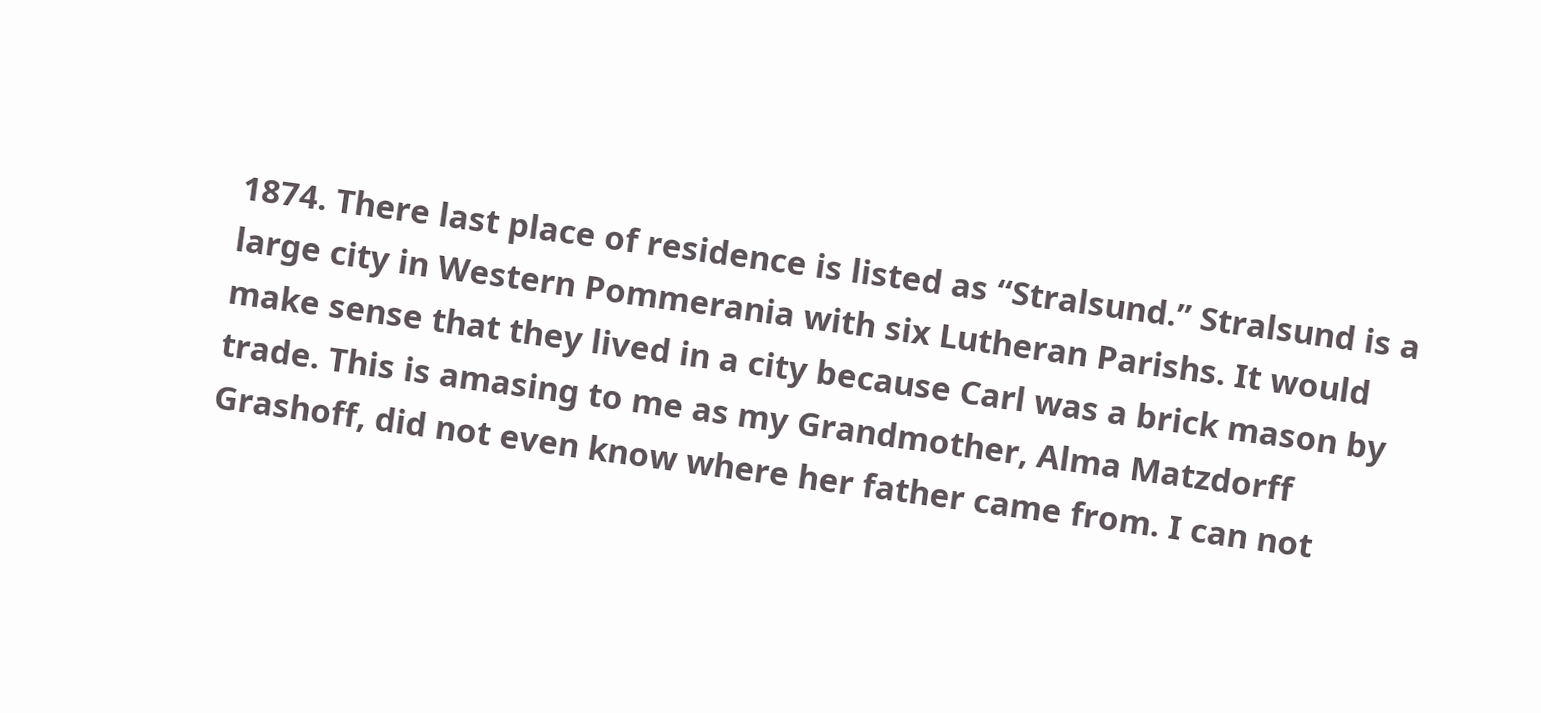1874. There last place of residence is listed as “Stralsund.” Stralsund is a large city in Western Pommerania with six Lutheran Parishs. It would make sense that they lived in a city because Carl was a brick mason by trade. This is amasing to me as my Grandmother, Alma Matzdorff Grashoff, did not even know where her father came from. I can not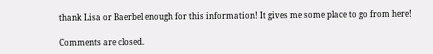thank Lisa or Baerbel enough for this information! It gives me some place to go from here!

Comments are closed.